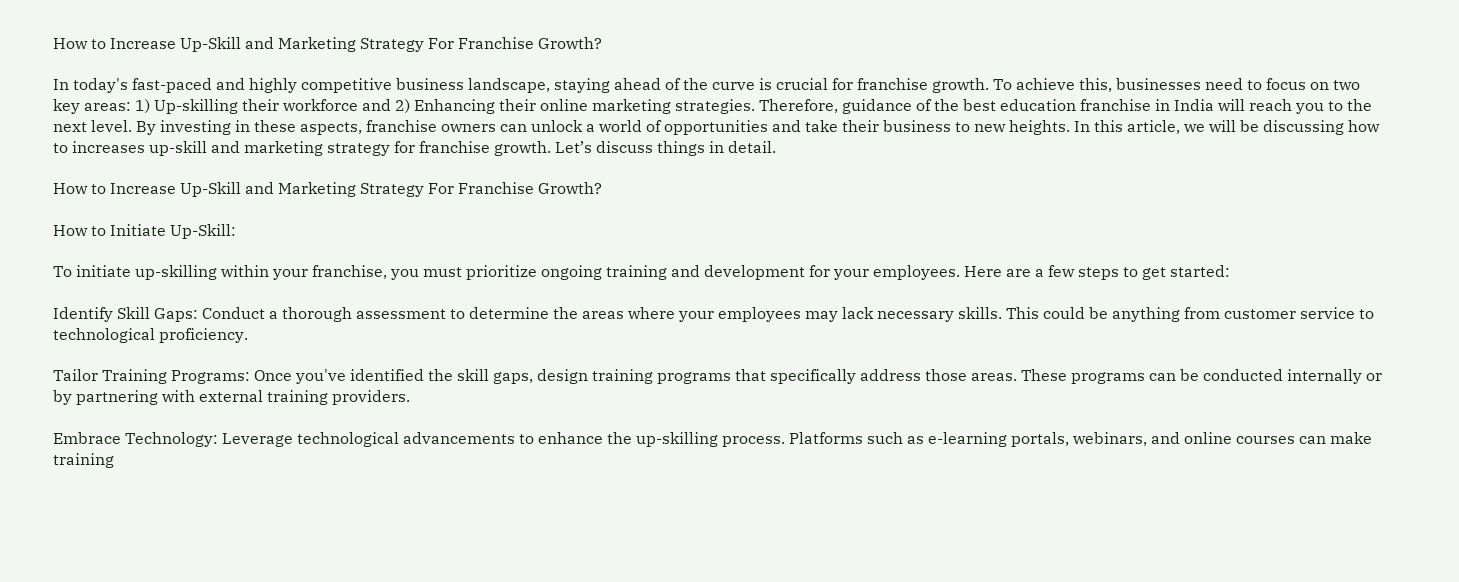How to Increase Up-Skill and Marketing Strategy For Franchise Growth?

In today's fast-paced and highly competitive business landscape, staying ahead of the curve is crucial for franchise growth. To achieve this, businesses need to focus on two key areas: 1) Up-skilling their workforce and 2) Enhancing their online marketing strategies. Therefore, guidance of the best education franchise in India will reach you to the next level. By investing in these aspects, franchise owners can unlock a world of opportunities and take their business to new heights. In this article, we will be discussing how to increases up-skill and marketing strategy for franchise growth. Let’s discuss things in detail.

How to Increase Up-Skill and Marketing Strategy For Franchise Growth?

How to Initiate Up-Skill:

To initiate up-skilling within your franchise, you must prioritize ongoing training and development for your employees. Here are a few steps to get started:

Identify Skill Gaps: Conduct a thorough assessment to determine the areas where your employees may lack necessary skills. This could be anything from customer service to technological proficiency.

Tailor Training Programs: Once you've identified the skill gaps, design training programs that specifically address those areas. These programs can be conducted internally or by partnering with external training providers.

Embrace Technology: Leverage technological advancements to enhance the up-skilling process. Platforms such as e-learning portals, webinars, and online courses can make training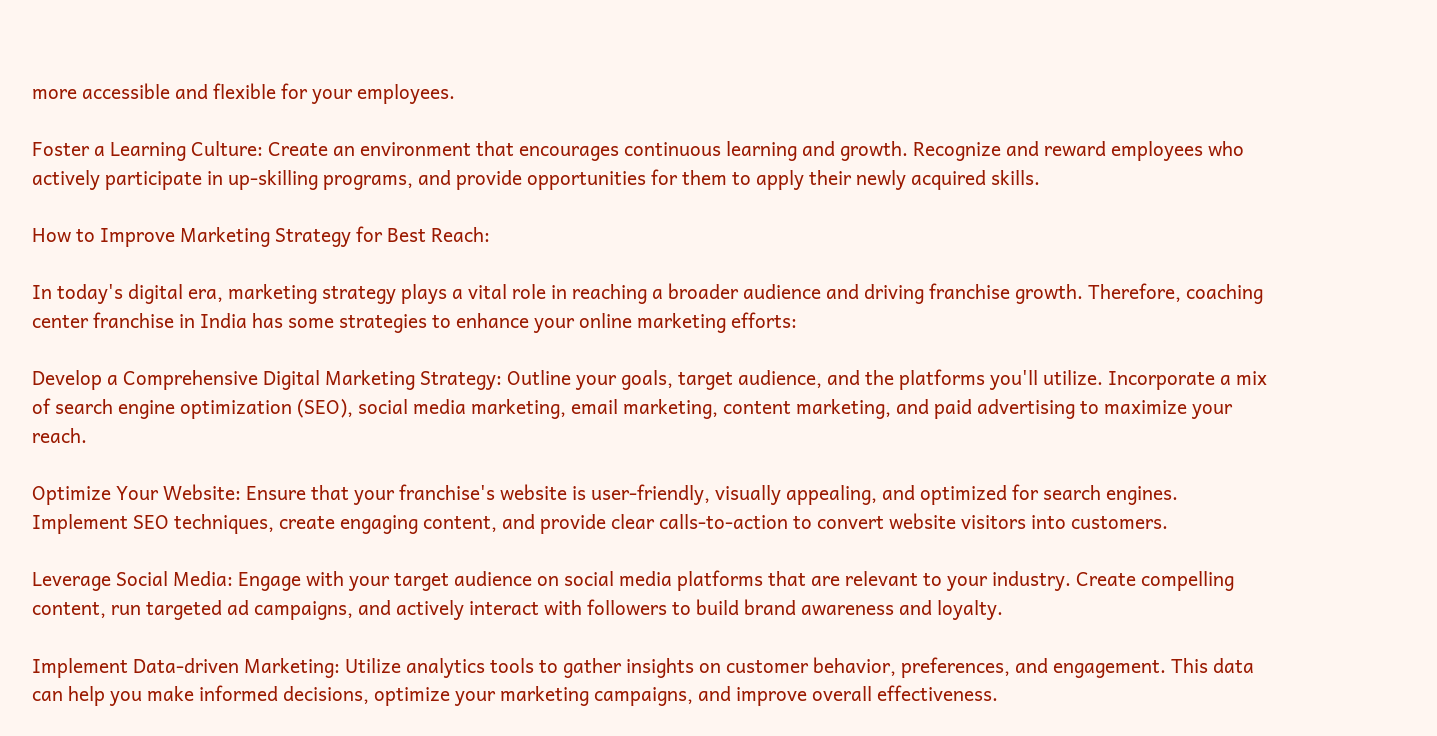more accessible and flexible for your employees.

Foster a Learning Culture: Create an environment that encourages continuous learning and growth. Recognize and reward employees who actively participate in up-skilling programs, and provide opportunities for them to apply their newly acquired skills.

How to Improve Marketing Strategy for Best Reach:

In today's digital era, marketing strategy plays a vital role in reaching a broader audience and driving franchise growth. Therefore, coaching center franchise in India has some strategies to enhance your online marketing efforts:

Develop a Comprehensive Digital Marketing Strategy: Outline your goals, target audience, and the platforms you'll utilize. Incorporate a mix of search engine optimization (SEO), social media marketing, email marketing, content marketing, and paid advertising to maximize your reach.

Optimize Your Website: Ensure that your franchise's website is user-friendly, visually appealing, and optimized for search engines. Implement SEO techniques, create engaging content, and provide clear calls-to-action to convert website visitors into customers.

Leverage Social Media: Engage with your target audience on social media platforms that are relevant to your industry. Create compelling content, run targeted ad campaigns, and actively interact with followers to build brand awareness and loyalty.

Implement Data-driven Marketing: Utilize analytics tools to gather insights on customer behavior, preferences, and engagement. This data can help you make informed decisions, optimize your marketing campaigns, and improve overall effectiveness.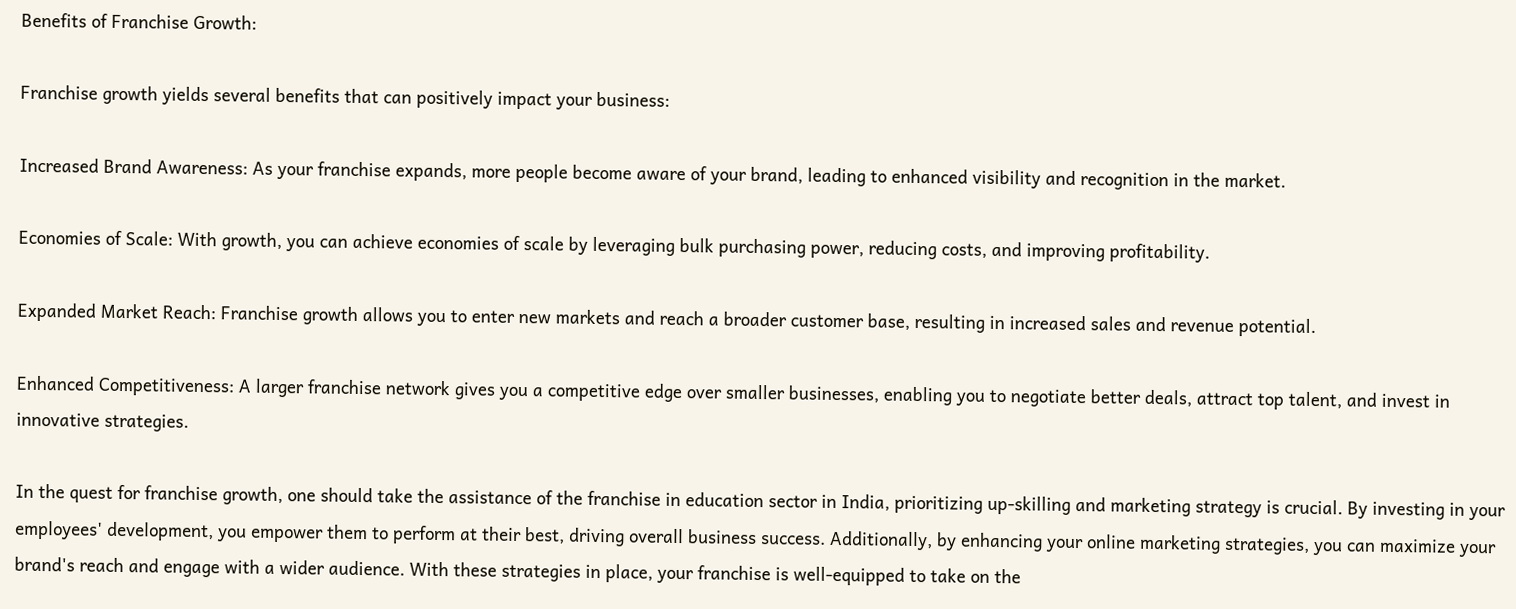Benefits of Franchise Growth:

Franchise growth yields several benefits that can positively impact your business:

Increased Brand Awareness: As your franchise expands, more people become aware of your brand, leading to enhanced visibility and recognition in the market.

Economies of Scale: With growth, you can achieve economies of scale by leveraging bulk purchasing power, reducing costs, and improving profitability.

Expanded Market Reach: Franchise growth allows you to enter new markets and reach a broader customer base, resulting in increased sales and revenue potential.

Enhanced Competitiveness: A larger franchise network gives you a competitive edge over smaller businesses, enabling you to negotiate better deals, attract top talent, and invest in innovative strategies.

In the quest for franchise growth, one should take the assistance of the franchise in education sector in India, prioritizing up-skilling and marketing strategy is crucial. By investing in your employees' development, you empower them to perform at their best, driving overall business success. Additionally, by enhancing your online marketing strategies, you can maximize your brand's reach and engage with a wider audience. With these strategies in place, your franchise is well-equipped to take on the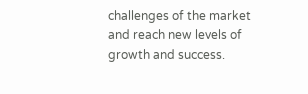challenges of the market and reach new levels of growth and success.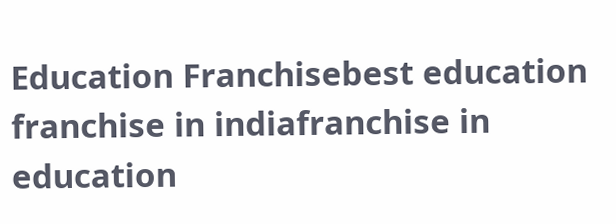Education Franchisebest education franchise in indiafranchise in education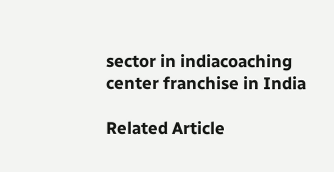sector in indiacoaching center franchise in India

Related Article